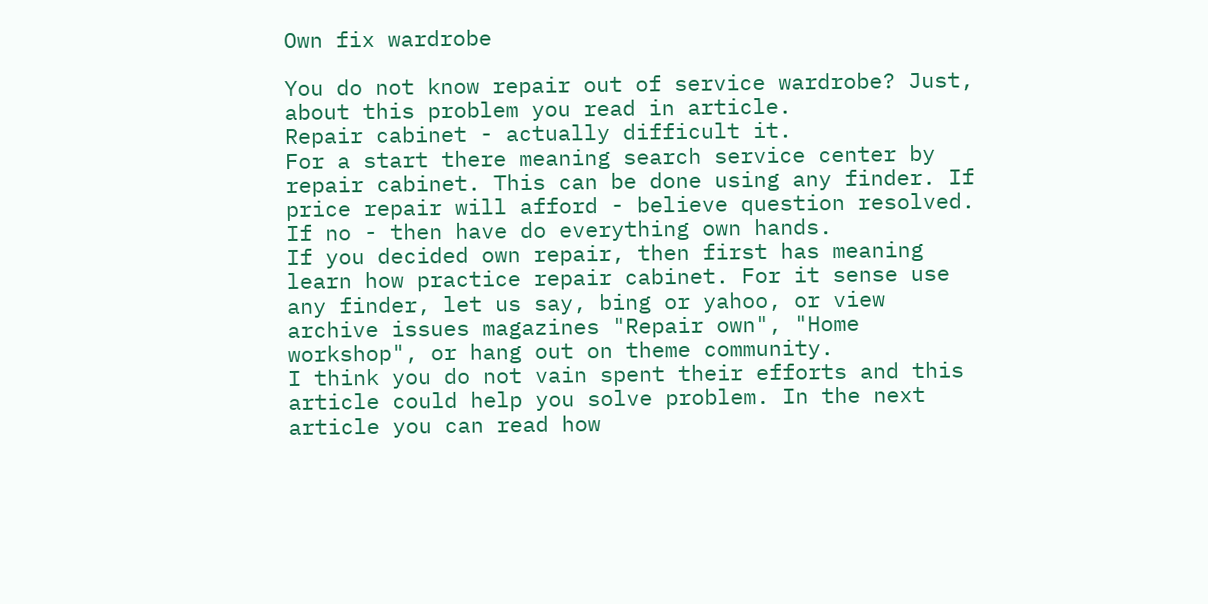Own fix wardrobe

You do not know repair out of service wardrobe? Just, about this problem you read in article.
Repair cabinet - actually difficult it.
For a start there meaning search service center by repair cabinet. This can be done using any finder. If price repair will afford - believe question resolved. If no - then have do everything own hands.
If you decided own repair, then first has meaning learn how practice repair cabinet. For it sense use any finder, let us say, bing or yahoo, or view archive issues magazines "Repair own", "Home workshop", or hang out on theme community.
I think you do not vain spent their efforts and this article could help you solve problem. In the next article you can read how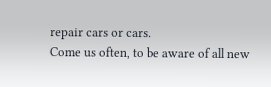repair cars or cars.
Come us often, to be aware of all new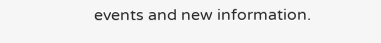events and new information.